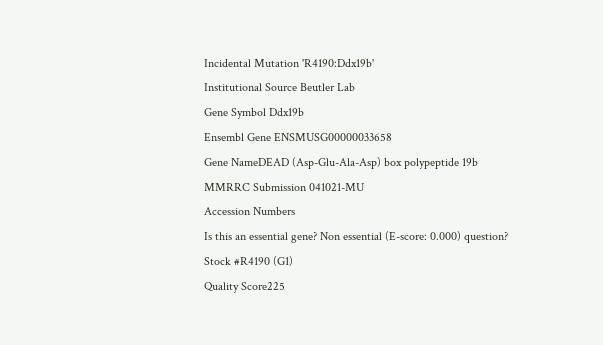Incidental Mutation 'R4190:Ddx19b'
Institutional Source Beutler Lab
Gene Symbol Ddx19b
Ensembl Gene ENSMUSG00000033658
Gene NameDEAD (Asp-Glu-Ala-Asp) box polypeptide 19b
MMRRC Submission 041021-MU
Accession Numbers
Is this an essential gene? Non essential (E-score: 0.000) question?
Stock #R4190 (G1)
Quality Score225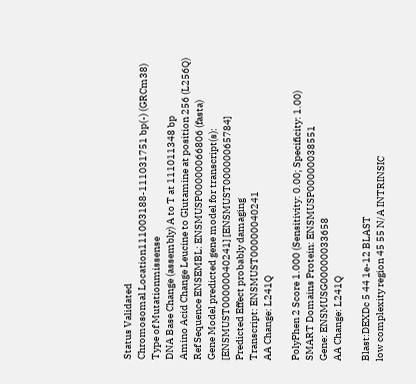Status Validated
Chromosomal Location111003188-111031751 bp(-) (GRCm38)
Type of Mutationmissense
DNA Base Change (assembly) A to T at 111011348 bp
Amino Acid Change Leucine to Glutamine at position 256 (L256Q)
Ref Sequence ENSEMBL: ENSMUSP00000066806 (fasta)
Gene Model predicted gene model for transcript(s): [ENSMUST00000040241] [ENSMUST00000065784]
Predicted Effect probably damaging
Transcript: ENSMUST00000040241
AA Change: L241Q

PolyPhen 2 Score 1.000 (Sensitivity: 0.00; Specificity: 1.00)
SMART Domains Protein: ENSMUSP00000038551
Gene: ENSMUSG00000033658
AA Change: L241Q

Blast:DEXDc 5 44 1e-12 BLAST
low complexity region 45 55 N/A INTRINSIC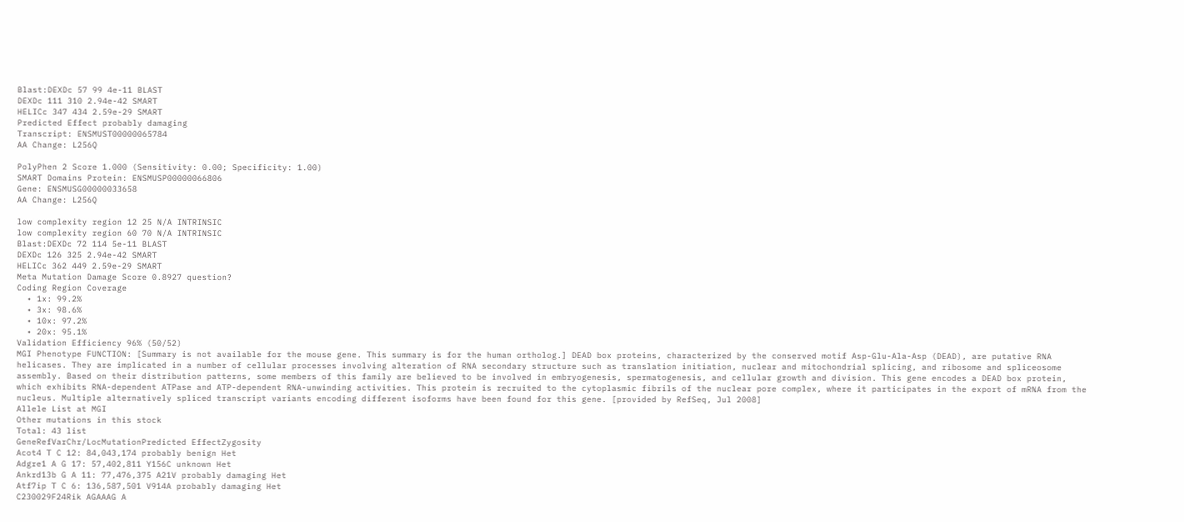Blast:DEXDc 57 99 4e-11 BLAST
DEXDc 111 310 2.94e-42 SMART
HELICc 347 434 2.59e-29 SMART
Predicted Effect probably damaging
Transcript: ENSMUST00000065784
AA Change: L256Q

PolyPhen 2 Score 1.000 (Sensitivity: 0.00; Specificity: 1.00)
SMART Domains Protein: ENSMUSP00000066806
Gene: ENSMUSG00000033658
AA Change: L256Q

low complexity region 12 25 N/A INTRINSIC
low complexity region 60 70 N/A INTRINSIC
Blast:DEXDc 72 114 5e-11 BLAST
DEXDc 126 325 2.94e-42 SMART
HELICc 362 449 2.59e-29 SMART
Meta Mutation Damage Score 0.8927 question?
Coding Region Coverage
  • 1x: 99.2%
  • 3x: 98.6%
  • 10x: 97.2%
  • 20x: 95.1%
Validation Efficiency 96% (50/52)
MGI Phenotype FUNCTION: [Summary is not available for the mouse gene. This summary is for the human ortholog.] DEAD box proteins, characterized by the conserved motif Asp-Glu-Ala-Asp (DEAD), are putative RNA helicases. They are implicated in a number of cellular processes involving alteration of RNA secondary structure such as translation initiation, nuclear and mitochondrial splicing, and ribosome and spliceosome assembly. Based on their distribution patterns, some members of this family are believed to be involved in embryogenesis, spermatogenesis, and cellular growth and division. This gene encodes a DEAD box protein, which exhibits RNA-dependent ATPase and ATP-dependent RNA-unwinding activities. This protein is recruited to the cytoplasmic fibrils of the nuclear pore complex, where it participates in the export of mRNA from the nucleus. Multiple alternatively spliced transcript variants encoding different isoforms have been found for this gene. [provided by RefSeq, Jul 2008]
Allele List at MGI
Other mutations in this stock
Total: 43 list
GeneRefVarChr/LocMutationPredicted EffectZygosity
Acot4 T C 12: 84,043,174 probably benign Het
Adgre1 A G 17: 57,402,811 Y156C unknown Het
Ankrd13b G A 11: 77,476,375 A21V probably damaging Het
Atf7ip T C 6: 136,587,501 V914A probably damaging Het
C230029F24Rik AGAAAG A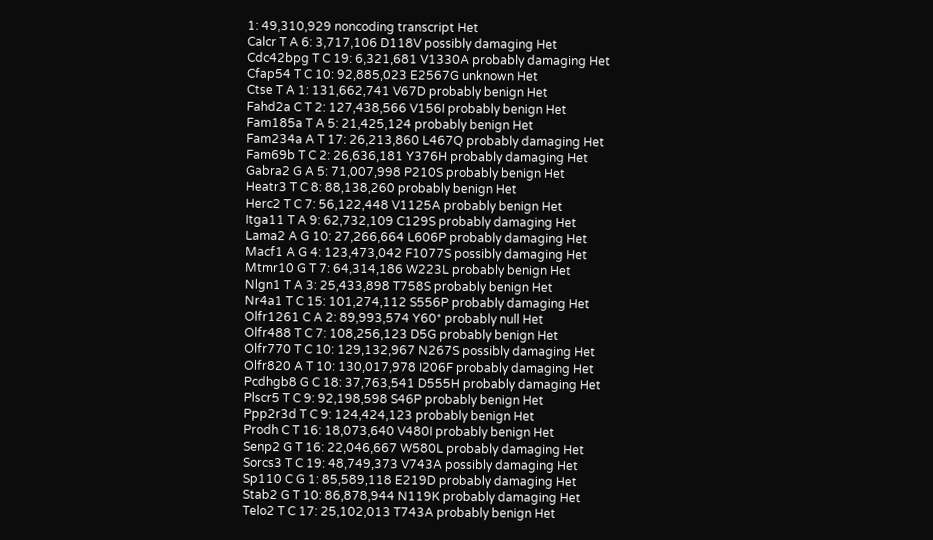1: 49,310,929 noncoding transcript Het
Calcr T A 6: 3,717,106 D118V possibly damaging Het
Cdc42bpg T C 19: 6,321,681 V1330A probably damaging Het
Cfap54 T C 10: 92,885,023 E2567G unknown Het
Ctse T A 1: 131,662,741 V67D probably benign Het
Fahd2a C T 2: 127,438,566 V156I probably benign Het
Fam185a T A 5: 21,425,124 probably benign Het
Fam234a A T 17: 26,213,860 L467Q probably damaging Het
Fam69b T C 2: 26,636,181 Y376H probably damaging Het
Gabra2 G A 5: 71,007,998 P210S probably benign Het
Heatr3 T C 8: 88,138,260 probably benign Het
Herc2 T C 7: 56,122,448 V1125A probably benign Het
Itga11 T A 9: 62,732,109 C129S probably damaging Het
Lama2 A G 10: 27,266,664 L606P probably damaging Het
Macf1 A G 4: 123,473,042 F1077S possibly damaging Het
Mtmr10 G T 7: 64,314,186 W223L probably benign Het
Nlgn1 T A 3: 25,433,898 T758S probably benign Het
Nr4a1 T C 15: 101,274,112 S556P probably damaging Het
Olfr1261 C A 2: 89,993,574 Y60* probably null Het
Olfr488 T C 7: 108,256,123 D5G probably benign Het
Olfr770 T C 10: 129,132,967 N267S possibly damaging Het
Olfr820 A T 10: 130,017,978 I206F probably damaging Het
Pcdhgb8 G C 18: 37,763,541 D555H probably damaging Het
Plscr5 T C 9: 92,198,598 S46P probably benign Het
Ppp2r3d T C 9: 124,424,123 probably benign Het
Prodh C T 16: 18,073,640 V480I probably benign Het
Senp2 G T 16: 22,046,667 W580L probably damaging Het
Sorcs3 T C 19: 48,749,373 V743A possibly damaging Het
Sp110 C G 1: 85,589,118 E219D probably damaging Het
Stab2 G T 10: 86,878,944 N119K probably damaging Het
Telo2 T C 17: 25,102,013 T743A probably benign Het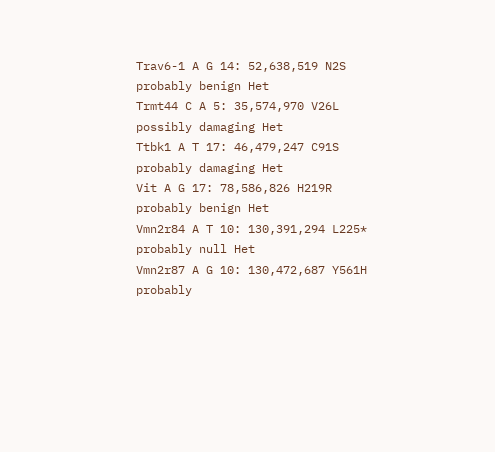Trav6-1 A G 14: 52,638,519 N2S probably benign Het
Trmt44 C A 5: 35,574,970 V26L possibly damaging Het
Ttbk1 A T 17: 46,479,247 C91S probably damaging Het
Vit A G 17: 78,586,826 H219R probably benign Het
Vmn2r84 A T 10: 130,391,294 L225* probably null Het
Vmn2r87 A G 10: 130,472,687 Y561H probably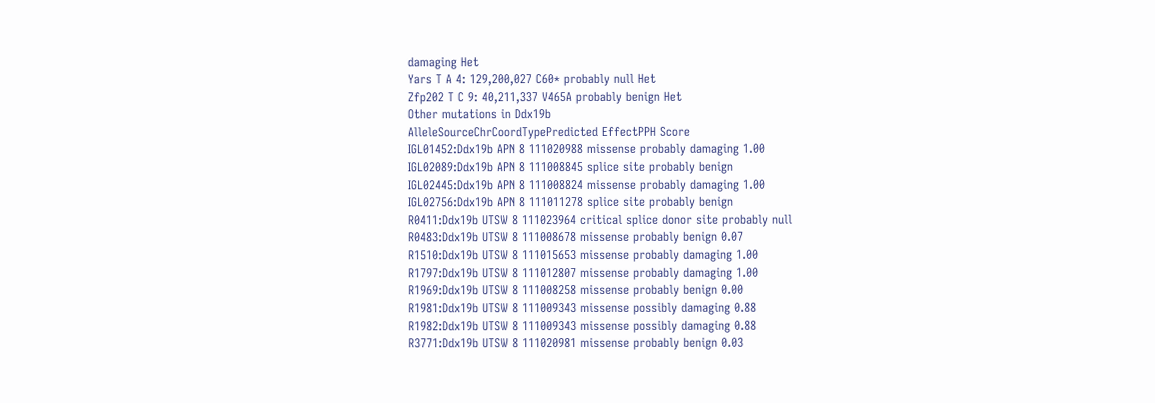damaging Het
Yars T A 4: 129,200,027 C60* probably null Het
Zfp202 T C 9: 40,211,337 V465A probably benign Het
Other mutations in Ddx19b
AlleleSourceChrCoordTypePredicted EffectPPH Score
IGL01452:Ddx19b APN 8 111020988 missense probably damaging 1.00
IGL02089:Ddx19b APN 8 111008845 splice site probably benign
IGL02445:Ddx19b APN 8 111008824 missense probably damaging 1.00
IGL02756:Ddx19b APN 8 111011278 splice site probably benign
R0411:Ddx19b UTSW 8 111023964 critical splice donor site probably null
R0483:Ddx19b UTSW 8 111008678 missense probably benign 0.07
R1510:Ddx19b UTSW 8 111015653 missense probably damaging 1.00
R1797:Ddx19b UTSW 8 111012807 missense probably damaging 1.00
R1969:Ddx19b UTSW 8 111008258 missense probably benign 0.00
R1981:Ddx19b UTSW 8 111009343 missense possibly damaging 0.88
R1982:Ddx19b UTSW 8 111009343 missense possibly damaging 0.88
R3771:Ddx19b UTSW 8 111020981 missense probably benign 0.03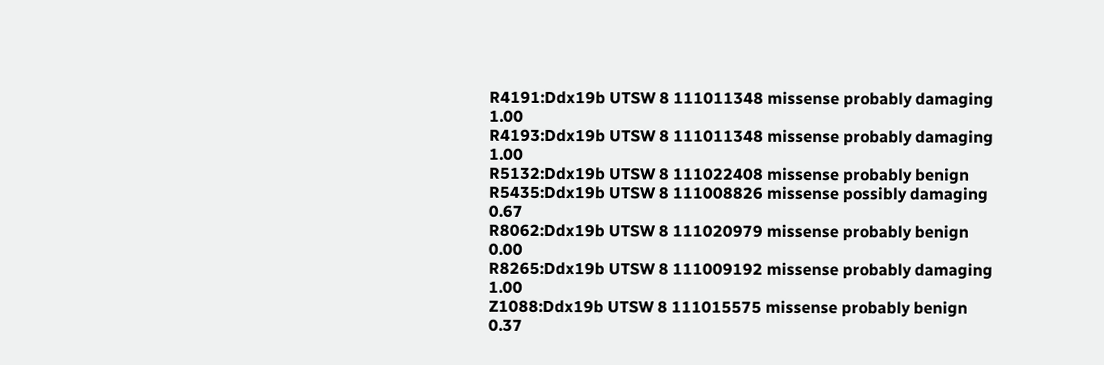R4191:Ddx19b UTSW 8 111011348 missense probably damaging 1.00
R4193:Ddx19b UTSW 8 111011348 missense probably damaging 1.00
R5132:Ddx19b UTSW 8 111022408 missense probably benign
R5435:Ddx19b UTSW 8 111008826 missense possibly damaging 0.67
R8062:Ddx19b UTSW 8 111020979 missense probably benign 0.00
R8265:Ddx19b UTSW 8 111009192 missense probably damaging 1.00
Z1088:Ddx19b UTSW 8 111015575 missense probably benign 0.37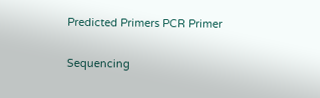Predicted Primers PCR Primer

Sequencing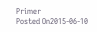Primer
Posted On2015-06-10